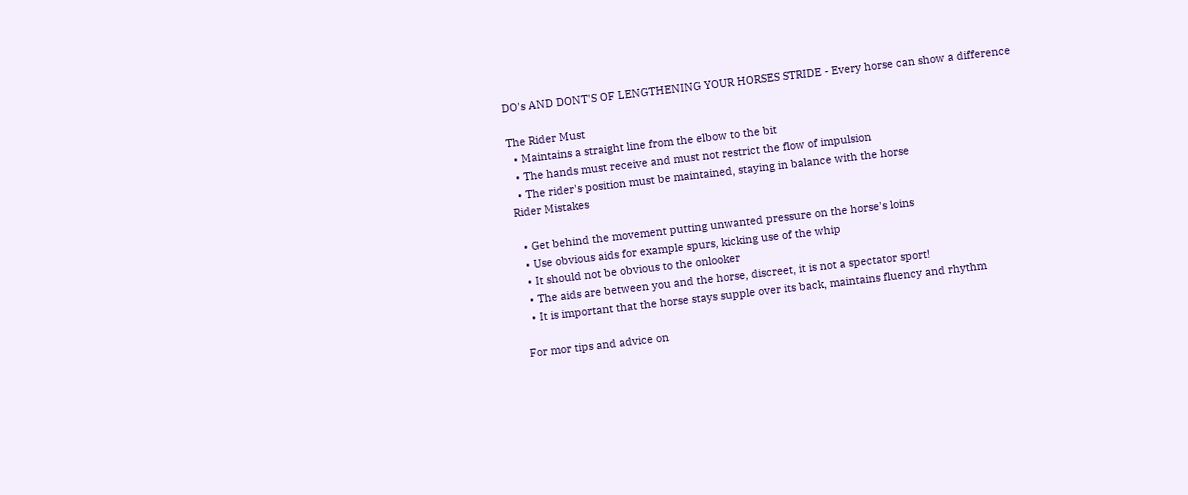DO's AND DONT'S OF LENGTHENING YOUR HORSES STRIDE - Every horse can show a difference

The Rider Must
  • Maintains a straight line from the elbow to the bit
  • The hands must receive and must not restrict the flow of impulsion
  • The rider's position must be maintained, staying in balance with the horse
Rider Mistakes

  • Get behind the movement putting unwanted pressure on the horse's loins
  • Use obvious aids for example spurs, kicking use of the whip
  • It should not be obvious to the onlooker
  • The aids are between you and the horse, discreet, it is not a spectator sport!
  • It is important that the horse stays supple over its back, maintains fluency and rhythm

For mor tips and advice on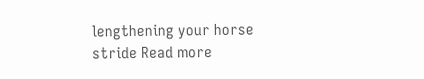lengthening your horse stride Read more